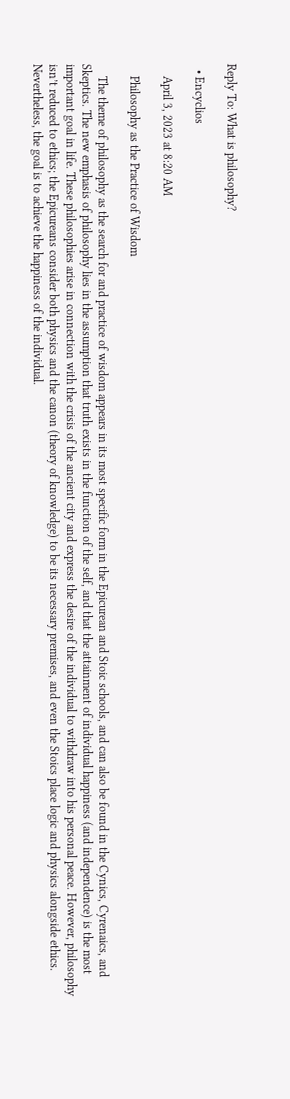Reply To: What is philosophy?

  • Encyclios

    April 3, 2023 at 8:20 AM

    Philosophy as the Practice of Wisdom

    The theme of philosophy as the search for and practice of wisdom appears in its most specific form in the Epicurean and Stoic schools, and can also be found in the Cynics, Cyrenaics, and Skeptics. The new emphasis of philosophy lies in the assumption that truth exists in the function of the self, and that the attainment of individual happiness (and independence) is the most important goal in life. These philosophies arise in connection with the crisis of the ancient city and express the desire of the individual to withdraw into his personal peace. However, philosophy isn’t reduced to ethics; the Epicureans consider both physics and the canon (theory of knowledge) to be its necessary premises, and even the Stoics place logic and physics alongside ethics. Nevertheless, the goal is to achieve the happiness of the individual.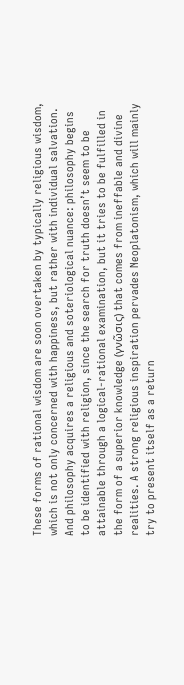These forms of rational wisdom are soon overtaken by typically religious wisdom, which is not only concerned with happiness, but rather with individual salvation. And philosophy acquires a religious and soteriological nuance: philosophy begins to be identified with religion, since the search for truth doesn’t seem to be attainable through a logical-rational examination, but it tries to be fulfilled in the form of a superior knowledge (γνῶσις) that comes from ineffable and divine realities. A strong religious inspiration pervades Neoplatonism, which will mainly try to present itself as a return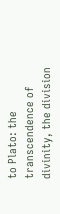to Plato: the transcendence of divinity, the division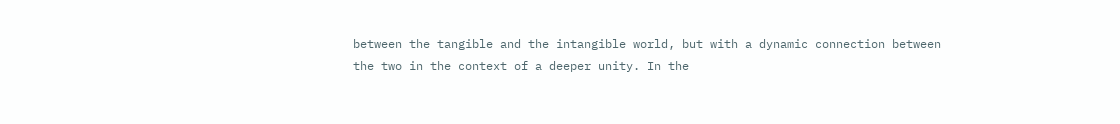between the tangible and the intangible world, but with a dynamic connection between the two in the context of a deeper unity. In the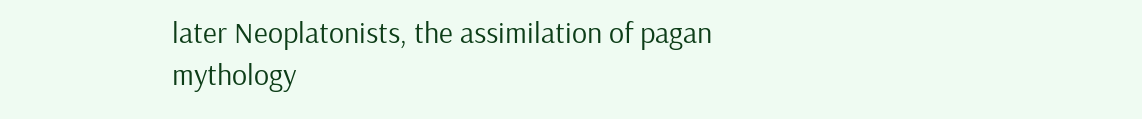later Neoplatonists, the assimilation of pagan mythology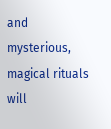and mysterious, magical rituals will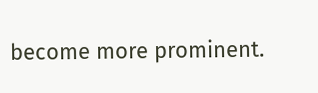become more prominent.